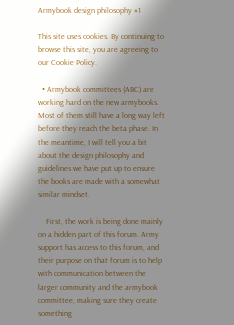Armybook design philosophy #1

This site uses cookies. By continuing to browse this site, you are agreeing to our Cookie Policy.

  • Armybook committees (ABC) are working hard on the new armybooks. Most of them still have a long way left before they reach the beta phase. In the meantime, I will tell you a bit about the design philosophy and guidelines we have put up to ensure the books are made with a somewhat similar mindset.

    First, the work is being done mainly on a hidden part of this forum. Army support has access to this forum, and their purpose on that forum is to help with communication between the larger community and the armybook committee, making sure they create something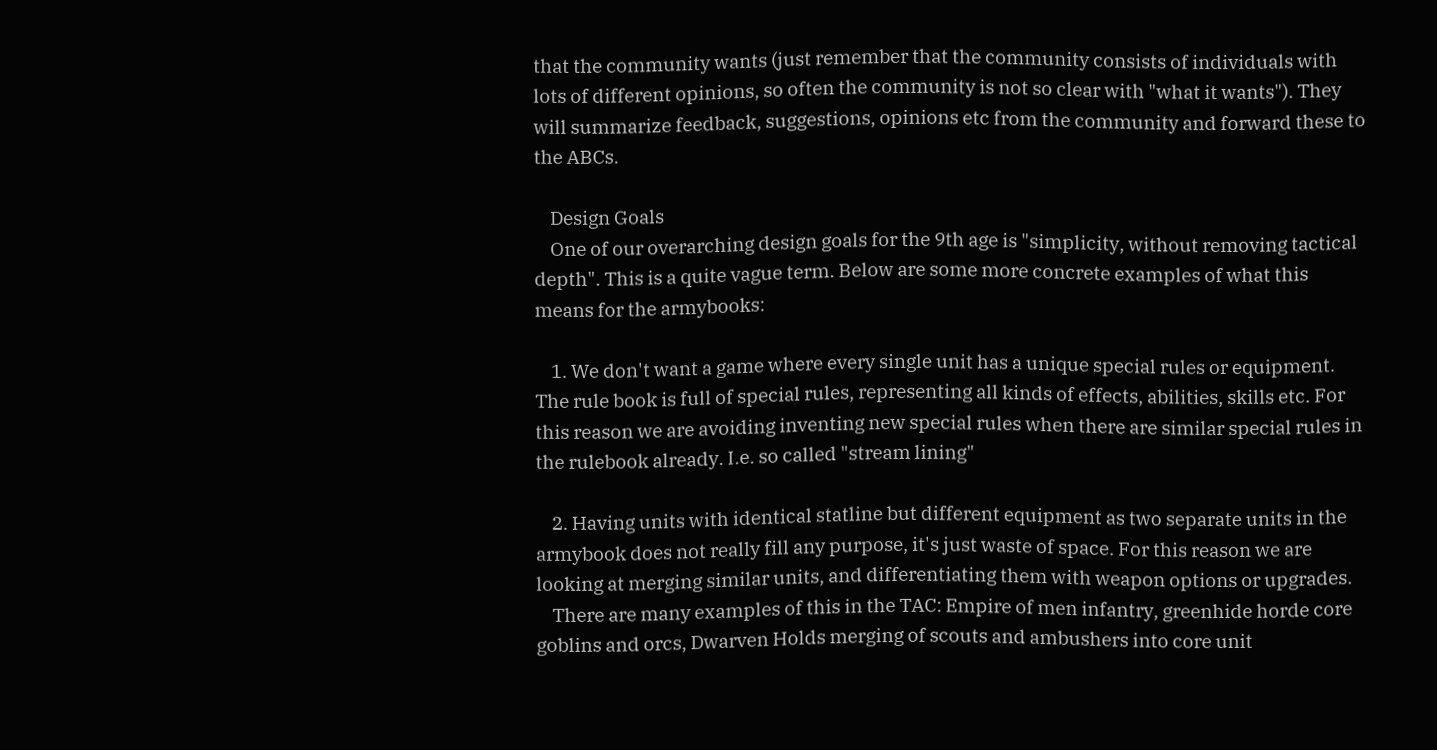that the community wants (just remember that the community consists of individuals with lots of different opinions, so often the community is not so clear with "what it wants"). They will summarize feedback, suggestions, opinions etc from the community and forward these to the ABCs.

    Design Goals
    One of our overarching design goals for the 9th age is "simplicity, without removing tactical depth". This is a quite vague term. Below are some more concrete examples of what this means for the armybooks:

    1. We don't want a game where every single unit has a unique special rules or equipment. The rule book is full of special rules, representing all kinds of effects, abilities, skills etc. For this reason we are avoiding inventing new special rules when there are similar special rules in the rulebook already. I.e. so called "stream lining"

    2. Having units with identical statline but different equipment as two separate units in the armybook does not really fill any purpose, it's just waste of space. For this reason we are looking at merging similar units, and differentiating them with weapon options or upgrades.
    There are many examples of this in the TAC: Empire of men infantry, greenhide horde core goblins and orcs, Dwarven Holds merging of scouts and ambushers into core unit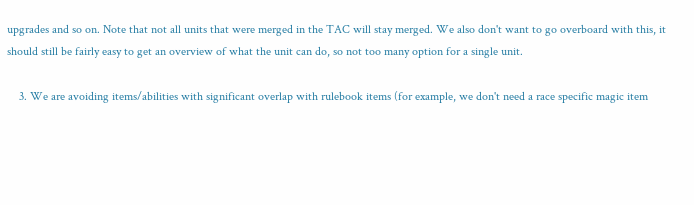upgrades and so on. Note that not all units that were merged in the TAC will stay merged. We also don't want to go overboard with this, it should still be fairly easy to get an overview of what the unit can do, so not too many option for a single unit.

    3. We are avoiding items/abilities with significant overlap with rulebook items (for example, we don't need a race specific magic item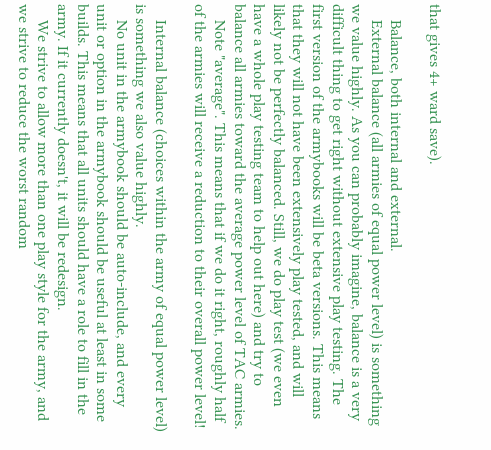that gives 4+ ward save).

    Balance, both internal and external.
    External balance (all armies of equal power level) is something we value highly. As you can probably imagine, balance is a very difficult thing to get right without extensive play testing. The first version of the armybooks will be beta versions. This means that they will not have been extensively play tested, and will likely not be perfectly balanced. Still, we do play test (we even have a whole play testing team to help out here) and try to balance all armies toward the average power level of TAC armies.
    Note "average". This means that if we do it right, roughly half of the armies will receive a reduction to their overall power level!

    Internal balance (choices within the army of equal power level) is something we also value highly.
    No unit in the armybook should be auto-include, and every unit or option in the armybook should be useful at least in some builds. This means that all units should have a role to fill in the army. If it currently doesn't, it will be redesign.
    We strive to allow more than one play style for the army, and we strive to reduce the worst random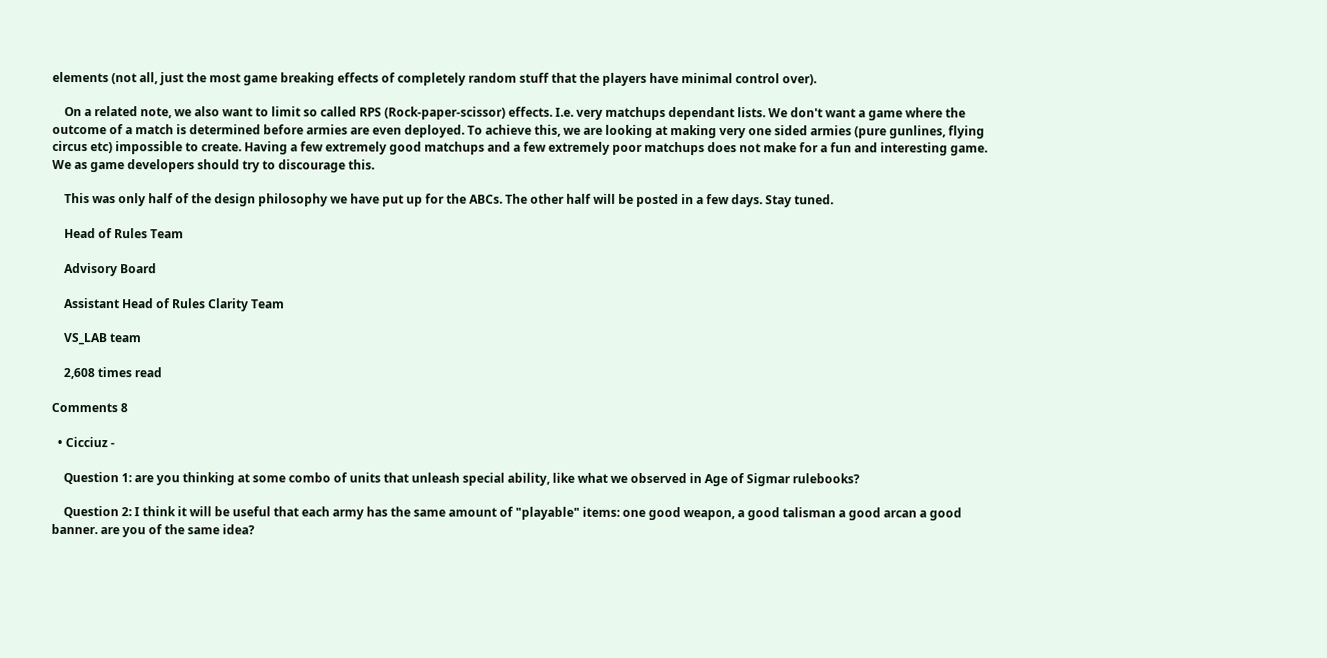elements (not all, just the most game breaking effects of completely random stuff that the players have minimal control over).

    On a related note, we also want to limit so called RPS (Rock-paper-scissor) effects. I.e. very matchups dependant lists. We don't want a game where the outcome of a match is determined before armies are even deployed. To achieve this, we are looking at making very one sided armies (pure gunlines, flying circus etc) impossible to create. Having a few extremely good matchups and a few extremely poor matchups does not make for a fun and interesting game. We as game developers should try to discourage this.

    This was only half of the design philosophy we have put up for the ABCs. The other half will be posted in a few days. Stay tuned.

    Head of Rules Team

    Advisory Board

    Assistant Head of Rules Clarity Team

    VS_LAB team

    2,608 times read

Comments 8

  • Cicciuz -

    Question 1: are you thinking at some combo of units that unleash special ability, like what we observed in Age of Sigmar rulebooks?

    Question 2: I think it will be useful that each army has the same amount of "playable" items: one good weapon, a good talisman a good arcan a good banner. are you of the same idea?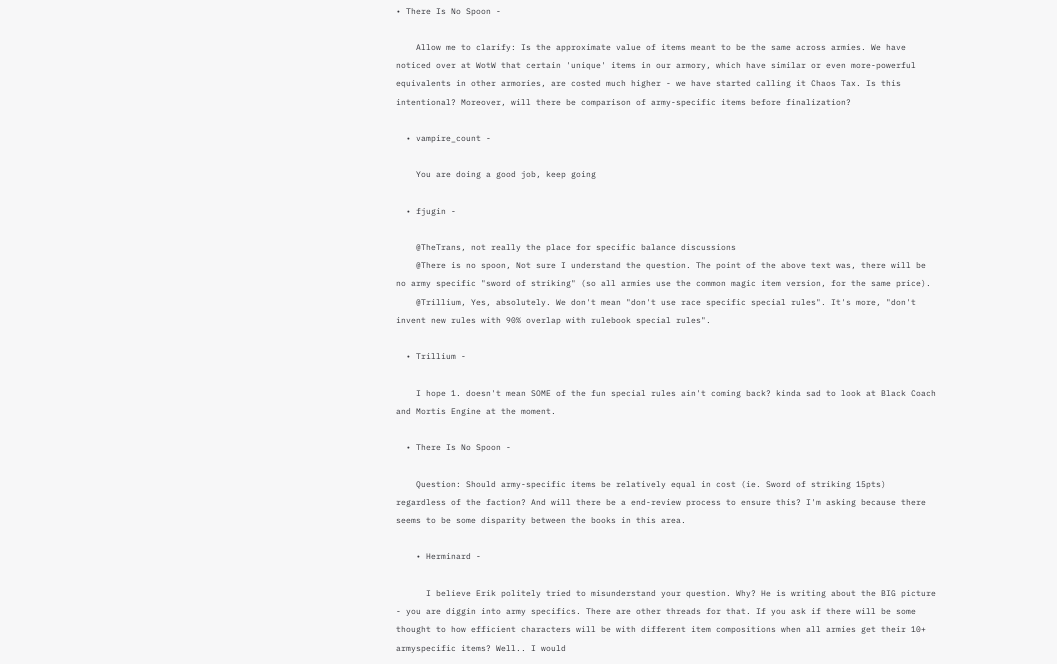• There Is No Spoon -

    Allow me to clarify: Is the approximate value of items meant to be the same across armies. We have noticed over at WotW that certain 'unique' items in our armory, which have similar or even more-powerful equivalents in other armories, are costed much higher - we have started calling it Chaos Tax. Is this intentional? Moreover, will there be comparison of army-specific items before finalization?

  • vampire_count -

    You are doing a good job, keep going

  • fjugin -

    @TheTrans, not really the place for specific balance discussions
    @There is no spoon, Not sure I understand the question. The point of the above text was, there will be no army specific "sword of striking" (so all armies use the common magic item version, for the same price).
    @Trillium, Yes, absolutely. We don't mean "don't use race specific special rules". It's more, "don't invent new rules with 90% overlap with rulebook special rules".

  • Trillium -

    I hope 1. doesn't mean SOME of the fun special rules ain't coming back? kinda sad to look at Black Coach and Mortis Engine at the moment.

  • There Is No Spoon -

    Question: Should army-specific items be relatively equal in cost (ie. Sword of striking 15pts) regardless of the faction? And will there be a end-review process to ensure this? I'm asking because there seems to be some disparity between the books in this area.

    • Herminard -

      I believe Erik politely tried to misunderstand your question. Why? He is writing about the BIG picture - you are diggin into army specifics. There are other threads for that. If you ask if there will be some thought to how efficient characters will be with different item compositions when all armies get their 10+ armyspecific items? Well.. I would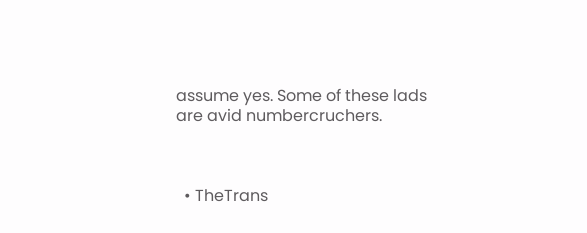assume yes. Some of these lads are avid numbercruchers.



  • TheTrans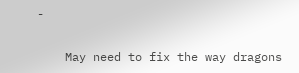-

    May need to fix the way dragons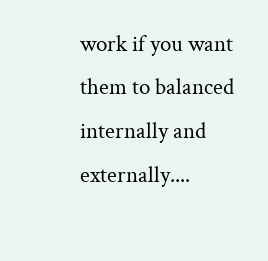work if you want them to balanced internally and externally....